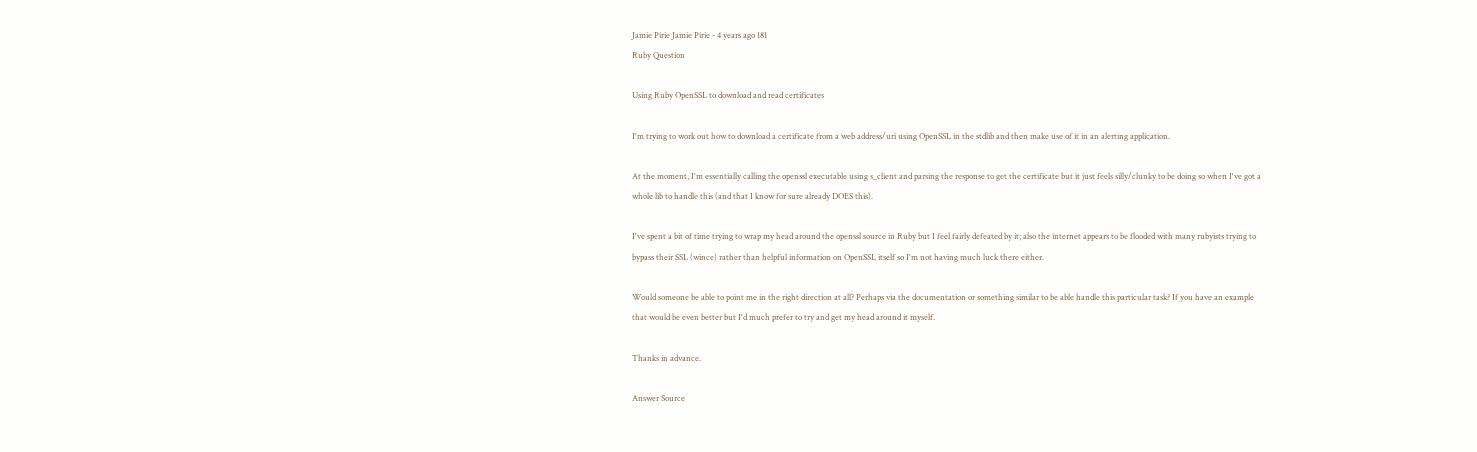Jamie Pirie Jamie Pirie - 4 years ago 181
Ruby Question

Using Ruby OpenSSL to download and read certificates

I'm trying to work out how to download a certificate from a web address/uri using OpenSSL in the stdlib and then make use of it in an alerting application.

At the moment, I'm essentially calling the openssl executable using s_client and parsing the response to get the certificate but it just feels silly/clunky to be doing so when I've got a whole lib to handle this (and that I know for sure already DOES this).

I've spent a bit of time trying to wrap my head around the openssl source in Ruby but I feel fairly defeated by it; also the internet appears to be flooded with many rubyists trying to bypass their SSL (wince) rather than helpful information on OpenSSL itself so I'm not having much luck there either.

Would someone be able to point me in the right direction at all? Perhaps via the documentation or something similar to be able handle this particular task? If you have an example that would be even better but I'd much prefer to try and get my head around it myself.

Thanks in advance.

Answer Source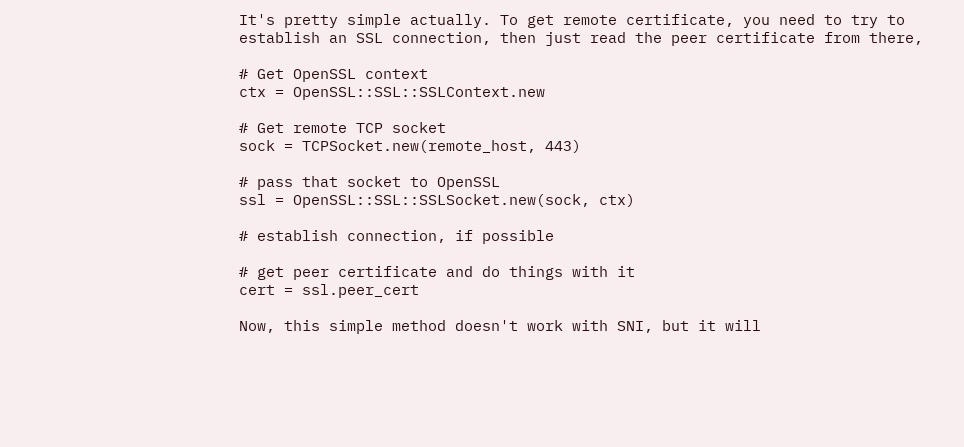It's pretty simple actually. To get remote certificate, you need to try to establish an SSL connection, then just read the peer certificate from there,

# Get OpenSSL context
ctx = OpenSSL::SSL::SSLContext.new

# Get remote TCP socket
sock = TCPSocket.new(remote_host, 443)

# pass that socket to OpenSSL
ssl = OpenSSL::SSL::SSLSocket.new(sock, ctx)

# establish connection, if possible

# get peer certificate and do things with it
cert = ssl.peer_cert

Now, this simple method doesn't work with SNI, but it will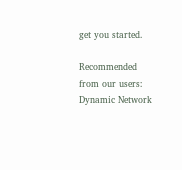get you started.

Recommended from our users: Dynamic Network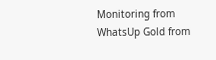Monitoring from WhatsUp Gold from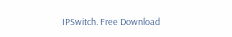IPSwitch. Free Download